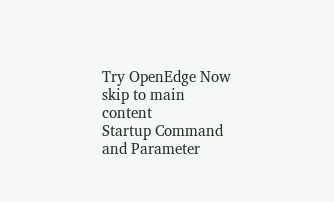Try OpenEdge Now
skip to main content
Startup Command and Parameter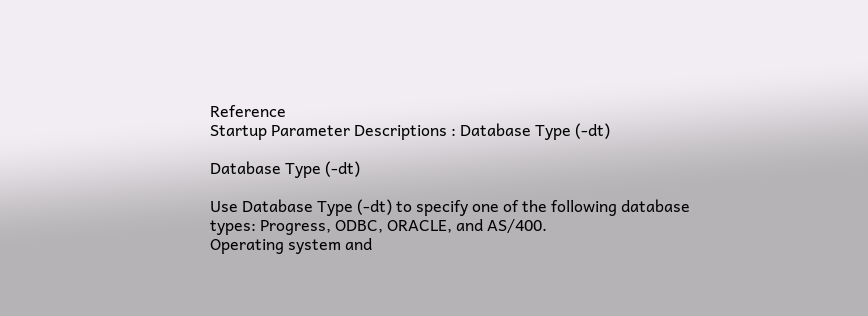Reference
Startup Parameter Descriptions : Database Type (-dt)

Database Type (-dt)

Use Database Type (-dt) to specify one of the following database types: Progress, ODBC, ORACLE, and AS/400.
Operating system and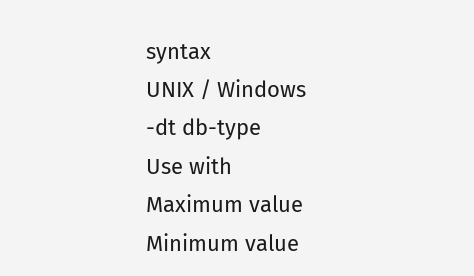syntax
UNIX / Windows
-dt db-type
Use with
Maximum value
Minimum value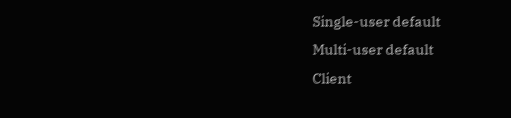Single-user default
Multi-user default
Client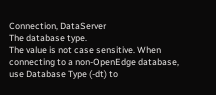Connection, DataServer
The database type.
The value is not case sensitive. When connecting to a non-OpenEdge database, use Database Type (-dt) to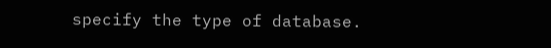specify the type of database.